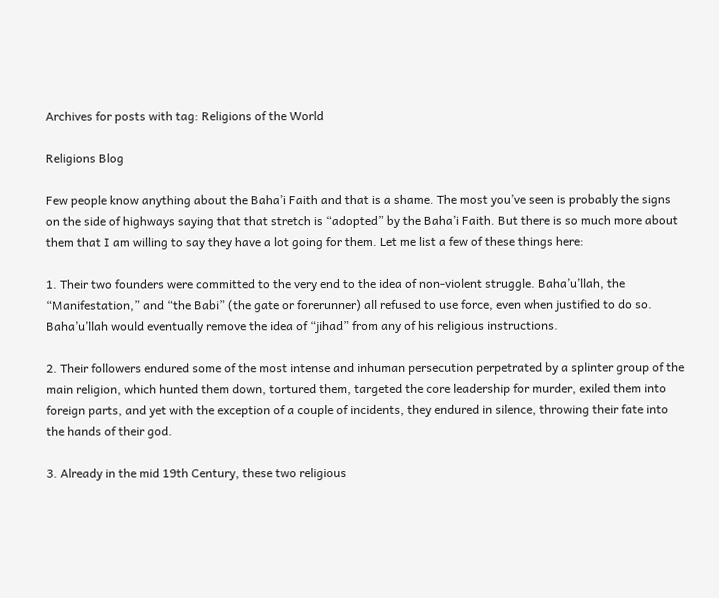Archives for posts with tag: Religions of the World

Religions Blog

Few people know anything about the Baha’i Faith and that is a shame. The most you’ve seen is probably the signs on the side of highways saying that that stretch is “adopted” by the Baha’i Faith. But there is so much more about them that I am willing to say they have a lot going for them. Let me list a few of these things here:

1. Their two founders were committed to the very end to the idea of non-violent struggle. Baha’u’llah, the “Manifestation,” and “the Babi” (the gate or forerunner) all refused to use force, even when justified to do so. Baha’u’llah would eventually remove the idea of “jihad” from any of his religious instructions.

2. Their followers endured some of the most intense and inhuman persecution perpetrated by a splinter group of the main religion, which hunted them down, tortured them, targeted the core leadership for murder, exiled them into foreign parts, and yet with the exception of a couple of incidents, they endured in silence, throwing their fate into the hands of their god.

3. Already in the mid 19th Century, these two religious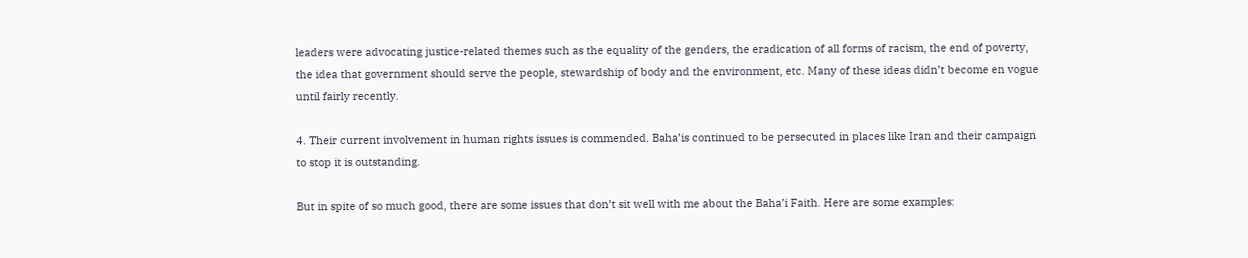leaders were advocating justice-related themes such as the equality of the genders, the eradication of all forms of racism, the end of poverty, the idea that government should serve the people, stewardship of body and the environment, etc. Many of these ideas didn’t become en vogue until fairly recently.

4. Their current involvement in human rights issues is commended. Baha’is continued to be persecuted in places like Iran and their campaign to stop it is outstanding.

But in spite of so much good, there are some issues that don’t sit well with me about the Baha’i Faith. Here are some examples: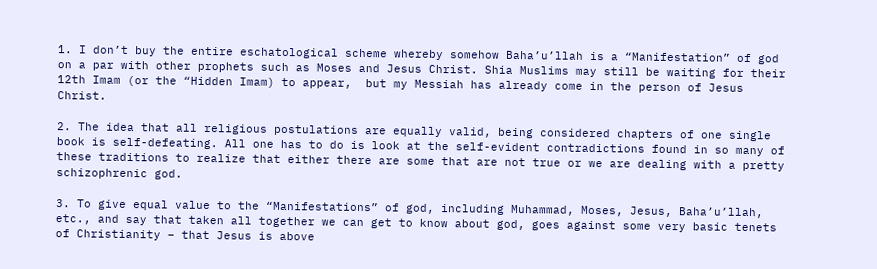1. I don’t buy the entire eschatological scheme whereby somehow Baha’u’llah is a “Manifestation” of god on a par with other prophets such as Moses and Jesus Christ. Shia Muslims may still be waiting for their 12th Imam (or the “Hidden Imam) to appear,  but my Messiah has already come in the person of Jesus Christ.

2. The idea that all religious postulations are equally valid, being considered chapters of one single book is self-defeating. All one has to do is look at the self-evident contradictions found in so many of these traditions to realize that either there are some that are not true or we are dealing with a pretty schizophrenic god.

3. To give equal value to the “Manifestations” of god, including Muhammad, Moses, Jesus, Baha’u’llah, etc., and say that taken all together we can get to know about god, goes against some very basic tenets of Christianity – that Jesus is above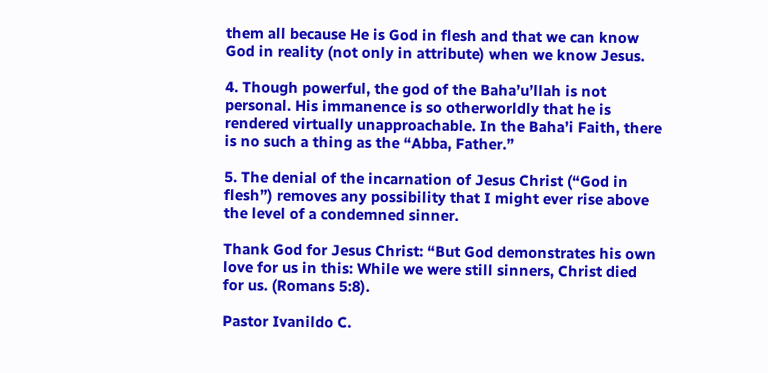them all because He is God in flesh and that we can know God in reality (not only in attribute) when we know Jesus.

4. Though powerful, the god of the Baha’u’llah is not personal. His immanence is so otherworldly that he is rendered virtually unapproachable. In the Baha’i Faith, there is no such a thing as the “Abba, Father.”

5. The denial of the incarnation of Jesus Christ (“God in flesh”) removes any possibility that I might ever rise above the level of a condemned sinner.

Thank God for Jesus Christ: “But God demonstrates his own love for us in this: While we were still sinners, Christ died for us. (Romans 5:8).

Pastor Ivanildo C.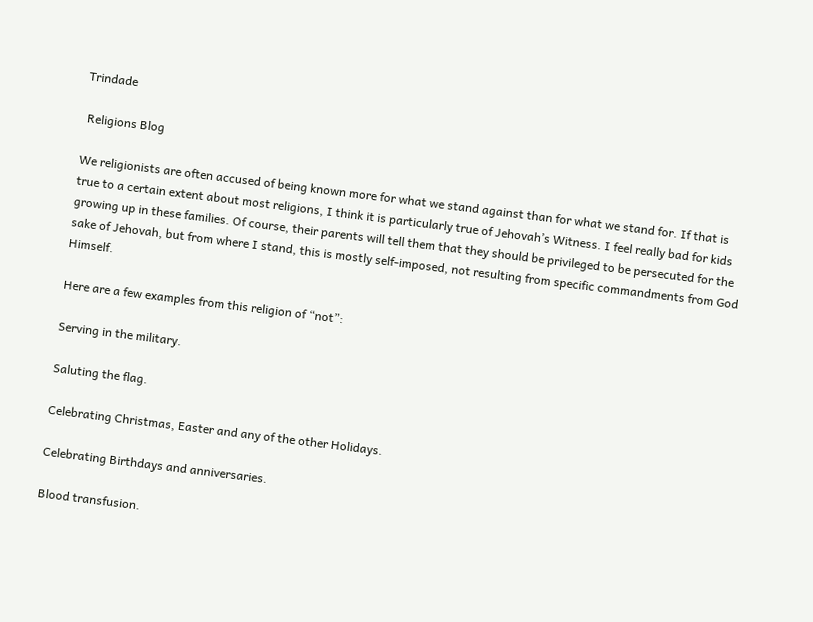Trindade

 Religions Blog

We religionists are often accused of being known more for what we stand against than for what we stand for. If that is true to a certain extent about most religions, I think it is particularly true of Jehovah’s Witness. I feel really bad for kids growing up in these families. Of course, their parents will tell them that they should be privileged to be persecuted for the sake of Jehovah, but from where I stand, this is mostly self-imposed, not resulting from specific commandments from God Himself.

Here are a few examples from this religion of “not”:

Serving in the military.

Saluting the flag.

Celebrating Christmas, Easter and any of the other Holidays.

Celebrating Birthdays and anniversaries.

Blood transfusion.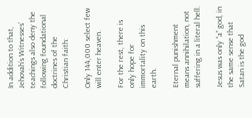In addition to that, Jehovah’s Witnesses’ teachings also deny the following foundational doctrines of the Christian faith:

Only 144,000 select few will enter heaven.

For the rest, there is only hope for immortality on this earth.

Eternal punishment means annihilation, not suffering in a literal hell.

Jesus was only “a” god, in the same sense that Satan is the god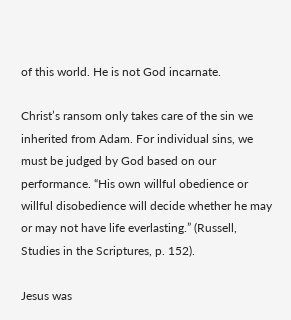of this world. He is not God incarnate.

Christ’s ransom only takes care of the sin we inherited from Adam. For individual sins, we must be judged by God based on our performance. “His own willful obedience or willful disobedience will decide whether he may or may not have life everlasting.” (Russell, Studies in the Scriptures, p. 152).

Jesus was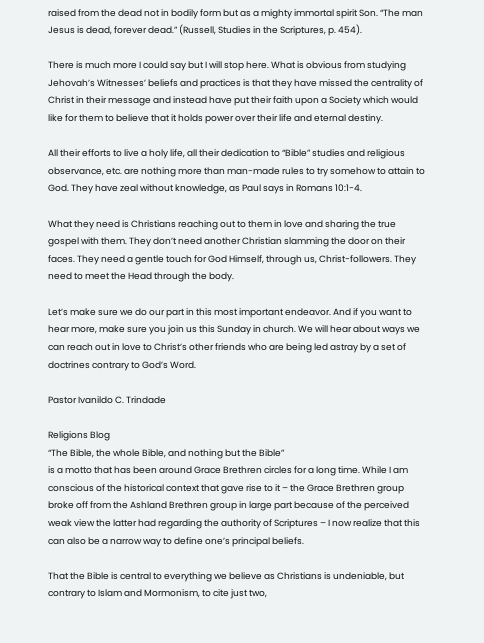raised from the dead not in bodily form but as a mighty immortal spirit Son. “The man Jesus is dead, forever dead.” (Russell, Studies in the Scriptures, p. 454).

There is much more I could say but I will stop here. What is obvious from studying Jehovah’s Witnesses’ beliefs and practices is that they have missed the centrality of Christ in their message and instead have put their faith upon a Society which would like for them to believe that it holds power over their life and eternal destiny.

All their efforts to live a holy life, all their dedication to “Bible” studies and religious observance, etc. are nothing more than man-made rules to try somehow to attain to God. They have zeal without knowledge, as Paul says in Romans 10:1-4.

What they need is Christians reaching out to them in love and sharing the true gospel with them. They don’t need another Christian slamming the door on their faces. They need a gentle touch for God Himself, through us, Christ-followers. They need to meet the Head through the body.

Let’s make sure we do our part in this most important endeavor. And if you want to hear more, make sure you join us this Sunday in church. We will hear about ways we can reach out in love to Christ’s other friends who are being led astray by a set of doctrines contrary to God’s Word.

Pastor Ivanildo C. Trindade

Religions Blog
“The Bible, the whole Bible, and nothing but the Bible”
is a motto that has been around Grace Brethren circles for a long time. While I am conscious of the historical context that gave rise to it – the Grace Brethren group broke off from the Ashland Brethren group in large part because of the perceived weak view the latter had regarding the authority of Scriptures – I now realize that this can also be a narrow way to define one’s principal beliefs.

That the Bible is central to everything we believe as Christians is undeniable, but contrary to Islam and Mormonism, to cite just two,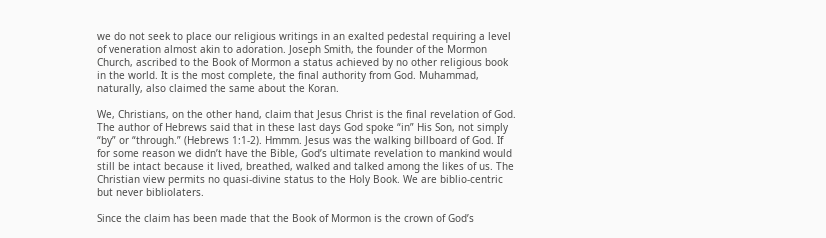we do not seek to place our religious writings in an exalted pedestal requiring a level of veneration almost akin to adoration. Joseph Smith, the founder of the Mormon Church, ascribed to the Book of Mormon a status achieved by no other religious book in the world. It is the most complete, the final authority from God. Muhammad, naturally, also claimed the same about the Koran.

We, Christians, on the other hand, claim that Jesus Christ is the final revelation of God. The author of Hebrews said that in these last days God spoke “in” His Son, not simply “by” or “through.” (Hebrews 1:1-2). Hmmm. Jesus was the walking billboard of God. If for some reason we didn’t have the Bible, God’s ultimate revelation to mankind would still be intact because it lived, breathed, walked and talked among the likes of us. The Christian view permits no quasi-divine status to the Holy Book. We are biblio-centric but never bibliolaters.

Since the claim has been made that the Book of Mormon is the crown of God’s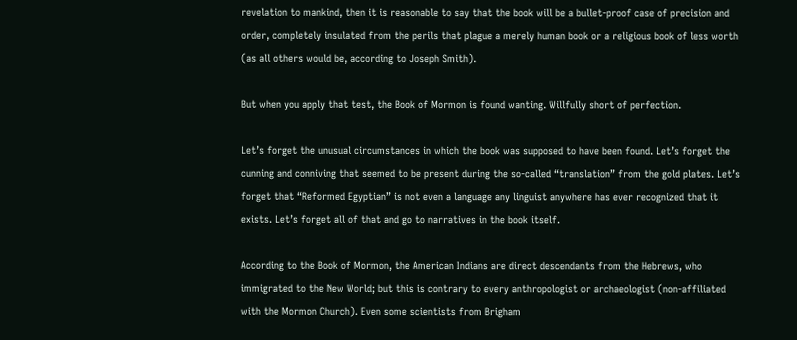revelation to mankind, then it is reasonable to say that the book will be a bullet-proof case of precision and order, completely insulated from the perils that plague a merely human book or a religious book of less worth (as all others would be, according to Joseph Smith).

But when you apply that test, the Book of Mormon is found wanting. Willfully short of perfection.

Let’s forget the unusual circumstances in which the book was supposed to have been found. Let’s forget the cunning and conniving that seemed to be present during the so-called “translation” from the gold plates. Let’s forget that “Reformed Egyptian” is not even a language any linguist anywhere has ever recognized that it exists. Let’s forget all of that and go to narratives in the book itself.

According to the Book of Mormon, the American Indians are direct descendants from the Hebrews, who immigrated to the New World; but this is contrary to every anthropologist or archaeologist (non-affiliated with the Mormon Church). Even some scientists from Brigham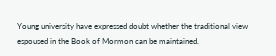Young university have expressed doubt whether the traditional view espoused in the Book of Mormon can be maintained.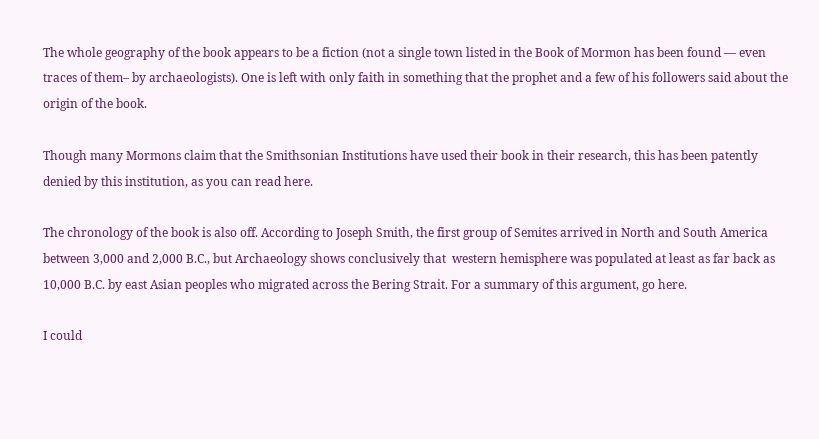The whole geography of the book appears to be a fiction (not a single town listed in the Book of Mormon has been found — even traces of them– by archaeologists). One is left with only faith in something that the prophet and a few of his followers said about the origin of the book.

Though many Mormons claim that the Smithsonian Institutions have used their book in their research, this has been patently denied by this institution, as you can read here.

The chronology of the book is also off. According to Joseph Smith, the first group of Semites arrived in North and South America between 3,000 and 2,000 B.C., but Archaeology shows conclusively that  western hemisphere was populated at least as far back as 10,000 B.C. by east Asian peoples who migrated across the Bering Strait. For a summary of this argument, go here.

I could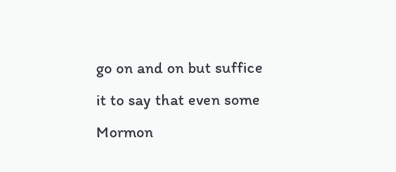go on and on but suffice it to say that even some Mormon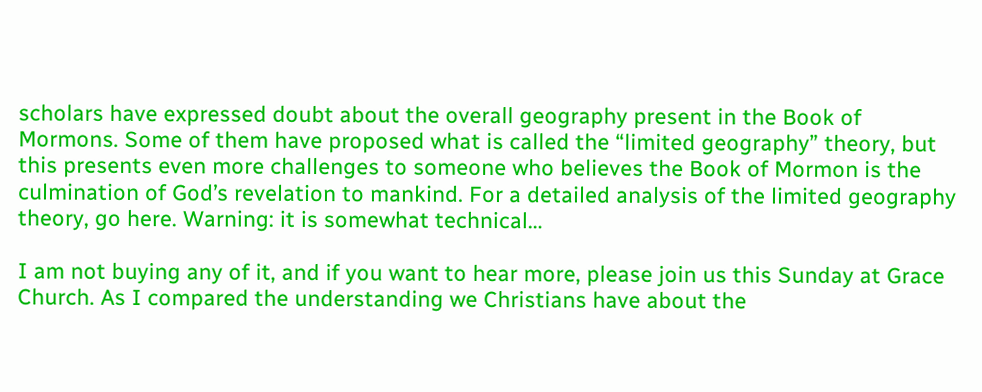scholars have expressed doubt about the overall geography present in the Book of Mormons. Some of them have proposed what is called the “limited geography” theory, but this presents even more challenges to someone who believes the Book of Mormon is the culmination of God’s revelation to mankind. For a detailed analysis of the limited geography theory, go here. Warning: it is somewhat technical…

I am not buying any of it, and if you want to hear more, please join us this Sunday at Grace Church. As I compared the understanding we Christians have about the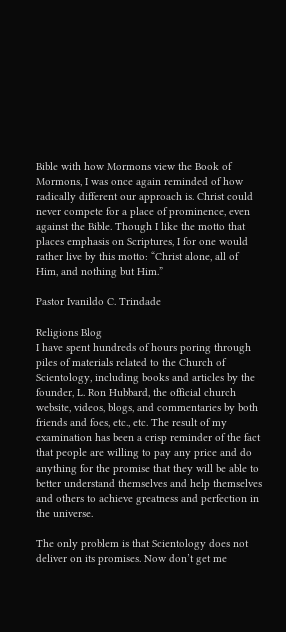Bible with how Mormons view the Book of Mormons, I was once again reminded of how radically different our approach is. Christ could never compete for a place of prominence, even against the Bible. Though I like the motto that places emphasis on Scriptures, I for one would rather live by this motto: “Christ alone, all of Him, and nothing but Him.”

Pastor Ivanildo C. Trindade

Religions Blog
I have spent hundreds of hours poring through piles of materials related to the Church of Scientology, including books and articles by the founder, L. Ron Hubbard, the official church website, videos, blogs, and commentaries by both friends and foes, etc., etc. The result of my examination has been a crisp reminder of the fact that people are willing to pay any price and do anything for the promise that they will be able to better understand themselves and help themselves and others to achieve greatness and perfection in the universe.

The only problem is that Scientology does not deliver on its promises. Now don’t get me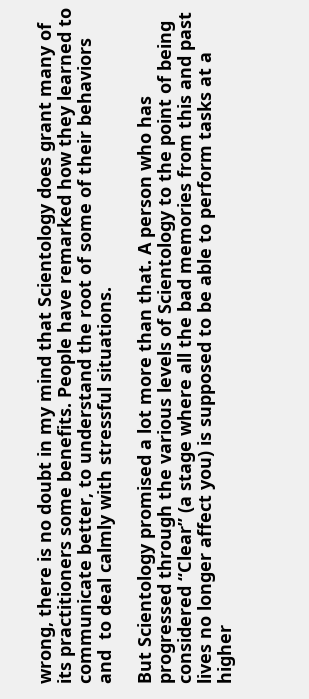wrong, there is no doubt in my mind that Scientology does grant many of its practitioners some benefits. People have remarked how they learned to communicate better, to understand the root of some of their behaviors and  to deal calmly with stressful situations.

But Scientology promised a lot more than that. A person who has progressed through the various levels of Scientology to the point of being considered “Clear” (a stage where all the bad memories from this and past lives no longer affect you) is supposed to be able to perform tasks at a higher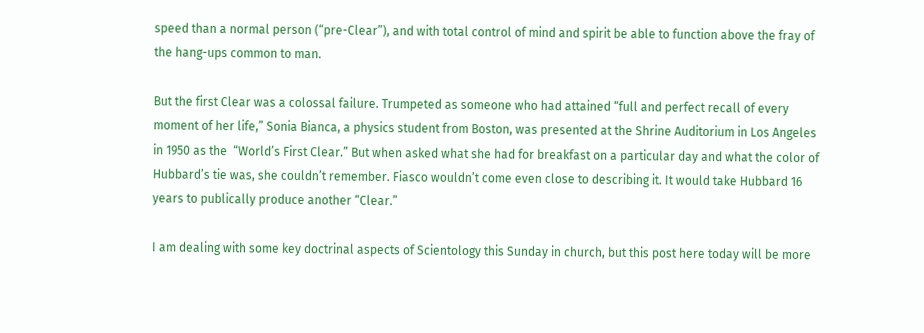speed than a normal person (“pre-Clear”), and with total control of mind and spirit be able to function above the fray of the hang-ups common to man.

But the first Clear was a colossal failure. Trumpeted as someone who had attained “full and perfect recall of every moment of her life,” Sonia Bianca, a physics student from Boston, was presented at the Shrine Auditorium in Los Angeles in 1950 as the  “World’s First Clear.” But when asked what she had for breakfast on a particular day and what the color of Hubbard’s tie was, she couldn’t remember. Fiasco wouldn’t come even close to describing it. It would take Hubbard 16 years to publically produce another “Clear.”

I am dealing with some key doctrinal aspects of Scientology this Sunday in church, but this post here today will be more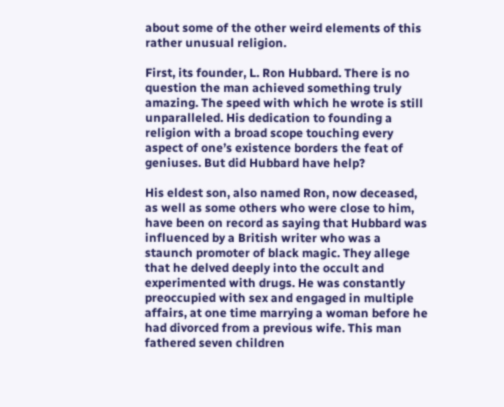about some of the other weird elements of this rather unusual religion.

First, its founder, L. Ron Hubbard. There is no question the man achieved something truly amazing. The speed with which he wrote is still unparalleled. His dedication to founding a religion with a broad scope touching every aspect of one’s existence borders the feat of geniuses. But did Hubbard have help?

His eldest son, also named Ron, now deceased, as well as some others who were close to him, have been on record as saying that Hubbard was influenced by a British writer who was a staunch promoter of black magic. They allege that he delved deeply into the occult and experimented with drugs. He was constantly preoccupied with sex and engaged in multiple affairs, at one time marrying a woman before he had divorced from a previous wife. This man fathered seven children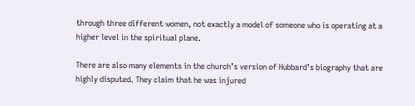through three different women, not exactly a model of someone who is operating at a higher level in the spiritual plane.

There are also many elements in the church’s version of Hubbard’s biography that are highly disputed. They claim that he was injured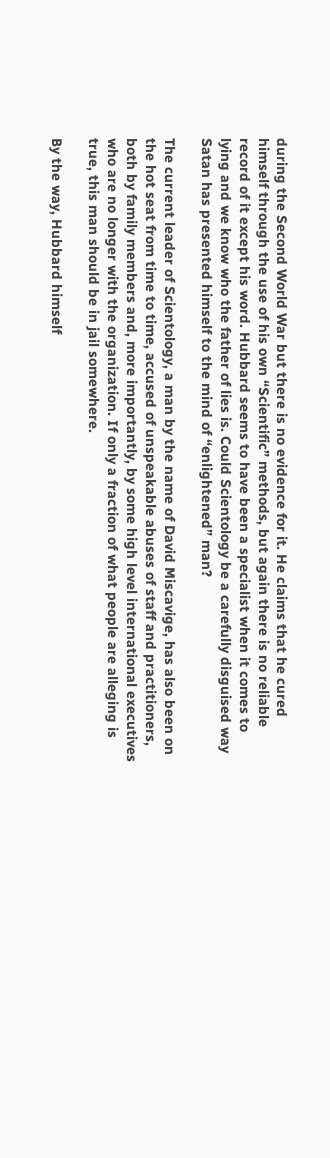during the Second World War but there is no evidence for it. He claims that he cured himself through the use of his own “Scientific” methods, but again there is no reliable record of it except his word. Hubbard seems to have been a specialist when it comes to lying and we know who the father of lies is. Could Scientology be a carefully disguised way Satan has presented himself to the mind of “enlightened” man?

The current leader of Scientology, a man by the name of David Miscavige, has also been on the hot seat from time to time, accused of unspeakable abuses of staff and practitioners, both by family members and, more importantly, by some high level international executives who are no longer with the organization. If only a fraction of what people are alleging is true, this man should be in jail somewhere.

By the way, Hubbard himself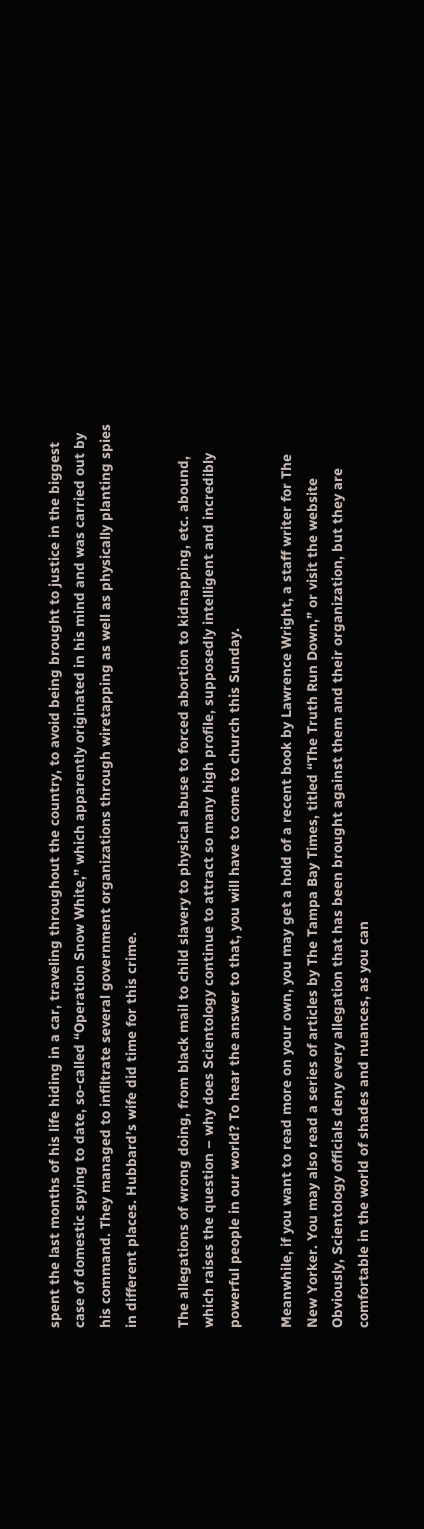spent the last months of his life hiding in a car, traveling throughout the country, to avoid being brought to justice in the biggest case of domestic spying to date, so-called “Operation Snow White,” which apparently originated in his mind and was carried out by his command. They managed to infiltrate several government organizations through wiretapping as well as physically planting spies in different places. Hubbard’s wife did time for this crime.

The allegations of wrong doing, from black mail to child slavery to physical abuse to forced abortion to kidnapping, etc. abound, which raises the question – why does Scientology continue to attract so many high profile, supposedly intelligent and incredibly powerful people in our world? To hear the answer to that, you will have to come to church this Sunday.

Meanwhile, if you want to read more on your own, you may get a hold of a recent book by Lawrence Wright, a staff writer for The New Yorker. You may also read a series of articles by The Tampa Bay Times, titled “The Truth Run Down,” or visit the website Obviously, Scientology officials deny every allegation that has been brought against them and their organization, but they are comfortable in the world of shades and nuances, as you can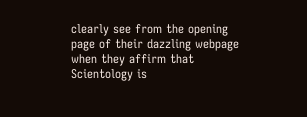clearly see from the opening page of their dazzling webpage when they affirm that Scientology is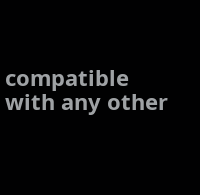compatible with any other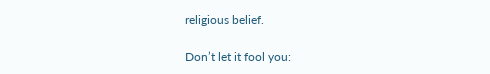religious belief.

Don’t let it fool you: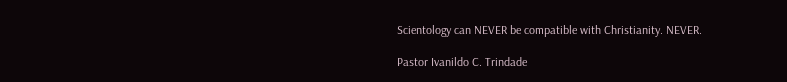Scientology can NEVER be compatible with Christianity. NEVER.

Pastor Ivanildo C. Trindade